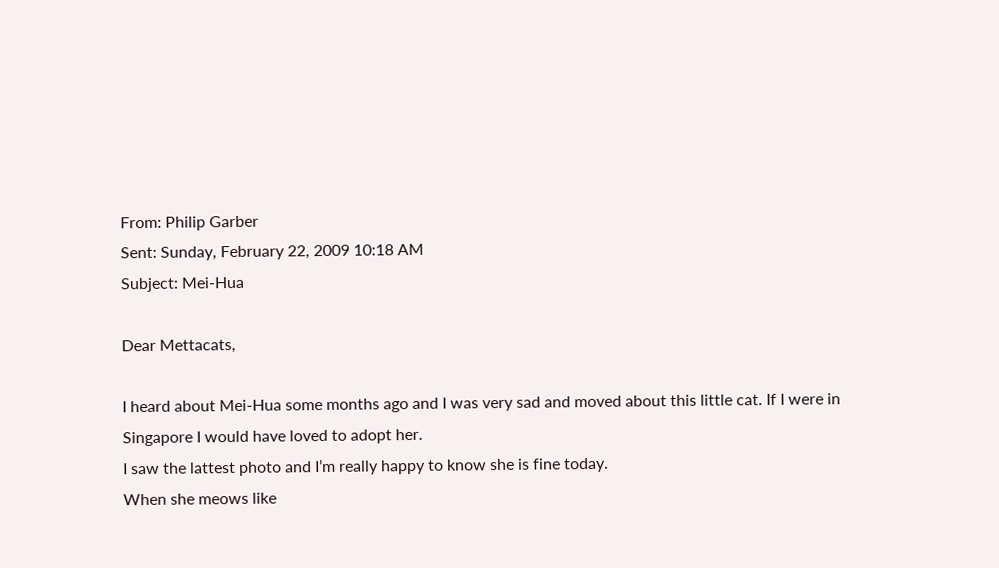From: Philip Garber
Sent: Sunday, February 22, 2009 10:18 AM
Subject: Mei-Hua

Dear Mettacats,

I heard about Mei-Hua some months ago and I was very sad and moved about this little cat. If I were in Singapore I would have loved to adopt her.
I saw the lattest photo and I’m really happy to know she is fine today.
When she meows like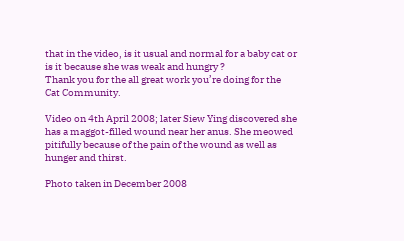that in the video, is it usual and normal for a baby cat or is it because she was weak and hungry ?
Thank you for the all great work you’re doing for the Cat Community.

Video on 4th April 2008; later Siew Ying discovered she has a maggot-filled wound near her anus. She meowed pitifully because of the pain of the wound as well as hunger and thirst.

Photo taken in December 2008